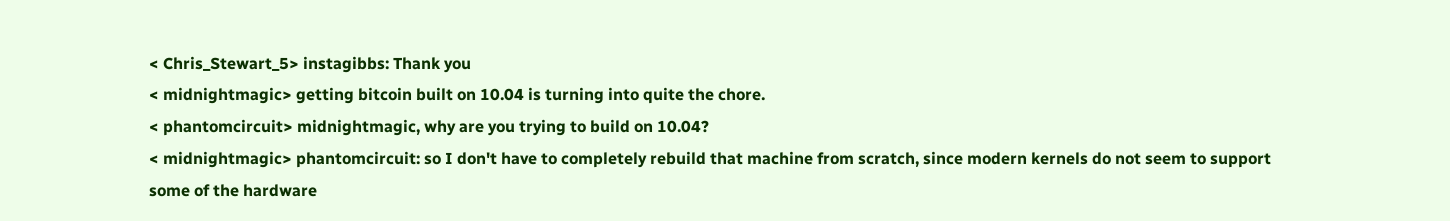< Chris_Stewart_5> instagibbs: Thank you
< midnightmagic> getting bitcoin built on 10.04 is turning into quite the chore.
< phantomcircuit> midnightmagic, why are you trying to build on 10.04?
< midnightmagic> phantomcircuit: so I don't have to completely rebuild that machine from scratch, since modern kernels do not seem to support some of the hardware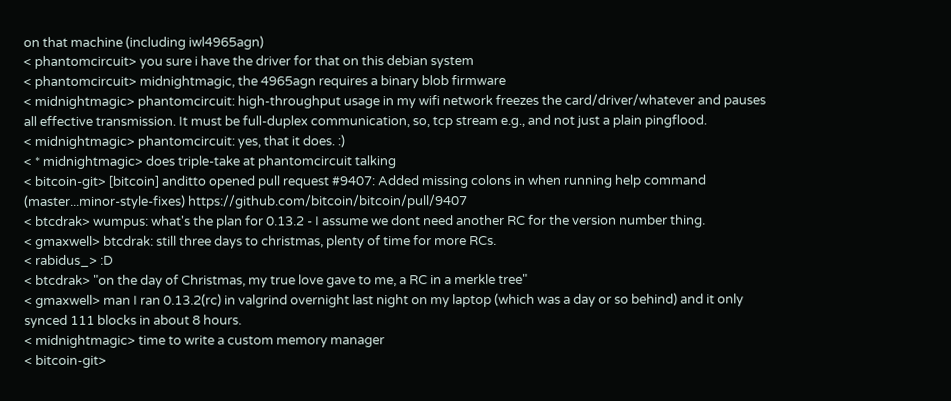on that machine (including iwl4965agn)
< phantomcircuit> you sure i have the driver for that on this debian system
< phantomcircuit> midnightmagic, the 4965agn requires a binary blob firmware
< midnightmagic> phantomcircuit: high-throughput usage in my wifi network freezes the card/driver/whatever and pauses all effective transmission. It must be full-duplex communication, so, tcp stream e.g., and not just a plain pingflood.
< midnightmagic> phantomcircuit: yes, that it does. :)
< * midnightmagic> does triple-take at phantomcircuit talking
< bitcoin-git> [bitcoin] anditto opened pull request #9407: Added missing colons in when running help command (master...minor-style-fixes) https://github.com/bitcoin/bitcoin/pull/9407
< btcdrak> wumpus: what's the plan for 0.13.2 - I assume we dont need another RC for the version number thing.
< gmaxwell> btcdrak: still three days to christmas, plenty of time for more RCs.
< rabidus_> :D
< btcdrak> "on the day of Christmas, my true love gave to me, a RC in a merkle tree"
< gmaxwell> man I ran 0.13.2(rc) in valgrind overnight last night on my laptop (which was a day or so behind) and it only synced 111 blocks in about 8 hours.
< midnightmagic> time to write a custom memory manager
< bitcoin-git>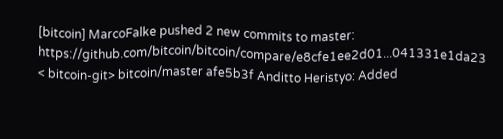[bitcoin] MarcoFalke pushed 2 new commits to master: https://github.com/bitcoin/bitcoin/compare/e8cfe1ee2d01...041331e1da23
< bitcoin-git> bitcoin/master afe5b3f Anditto Heristyo: Added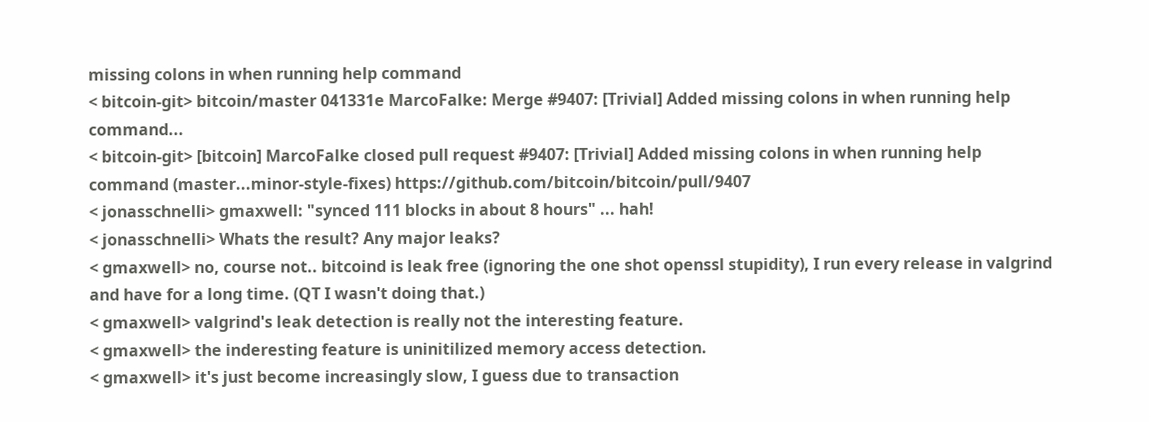missing colons in when running help command
< bitcoin-git> bitcoin/master 041331e MarcoFalke: Merge #9407: [Trivial] Added missing colons in when running help command...
< bitcoin-git> [bitcoin] MarcoFalke closed pull request #9407: [Trivial] Added missing colons in when running help command (master...minor-style-fixes) https://github.com/bitcoin/bitcoin/pull/9407
< jonasschnelli> gmaxwell: "synced 111 blocks in about 8 hours" ... hah!
< jonasschnelli> Whats the result? Any major leaks?
< gmaxwell> no, course not.. bitcoind is leak free (ignoring the one shot openssl stupidity), I run every release in valgrind and have for a long time. (QT I wasn't doing that.)
< gmaxwell> valgrind's leak detection is really not the interesting feature.
< gmaxwell> the inderesting feature is uninitilized memory access detection.
< gmaxwell> it's just become increasingly slow, I guess due to transaction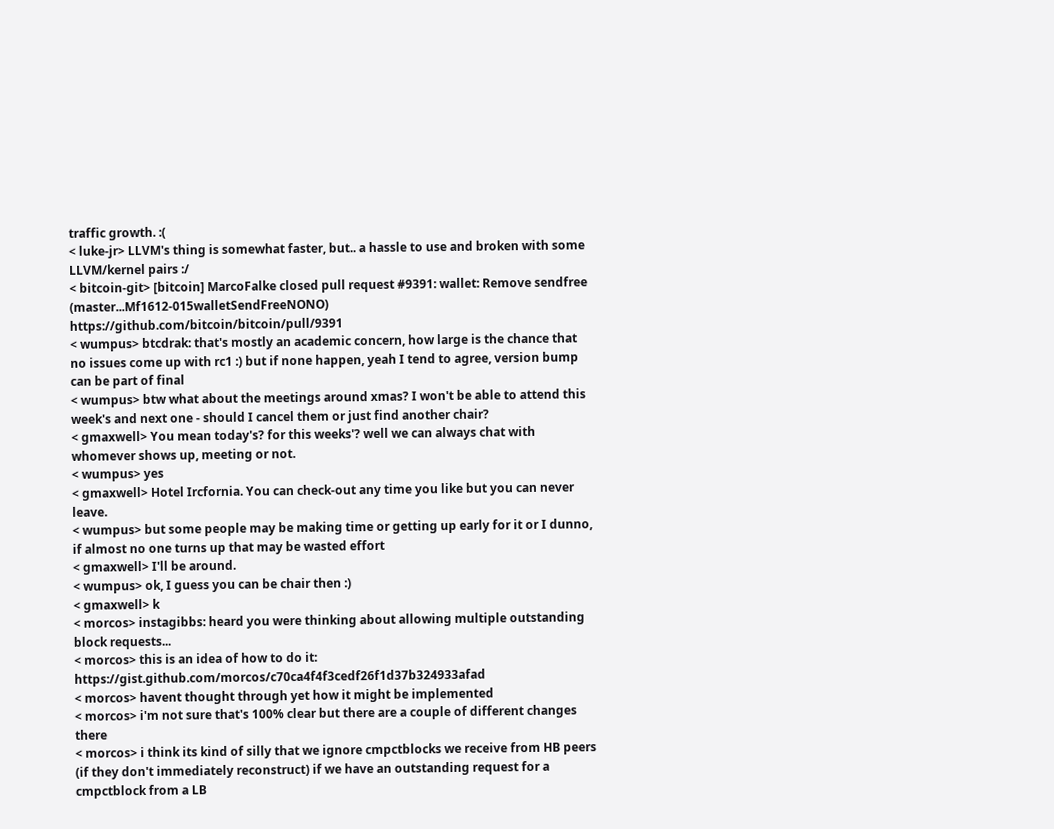traffic growth. :(
< luke-jr> LLVM's thing is somewhat faster, but.. a hassle to use and broken with some LLVM/kernel pairs :/
< bitcoin-git> [bitcoin] MarcoFalke closed pull request #9391: wallet: Remove sendfree (master...Mf1612-015walletSendFreeNONO) https://github.com/bitcoin/bitcoin/pull/9391
< wumpus> btcdrak: that's mostly an academic concern, how large is the chance that no issues come up with rc1 :) but if none happen, yeah I tend to agree, version bump can be part of final
< wumpus> btw what about the meetings around xmas? I won't be able to attend this week's and next one - should I cancel them or just find another chair?
< gmaxwell> You mean today's? for this weeks'? well we can always chat with whomever shows up, meeting or not.
< wumpus> yes
< gmaxwell> Hotel Ircfornia. You can check-out any time you like but you can never leave.
< wumpus> but some people may be making time or getting up early for it or I dunno, if almost no one turns up that may be wasted effort
< gmaxwell> I'll be around.
< wumpus> ok, I guess you can be chair then :)
< gmaxwell> k
< morcos> instagibbs: heard you were thinking about allowing multiple outstanding block requests...
< morcos> this is an idea of how to do it: https://gist.github.com/morcos/c70ca4f4f3cedf26f1d37b324933afad
< morcos> havent thought through yet how it might be implemented
< morcos> i'm not sure that's 100% clear but there are a couple of different changes there
< morcos> i think its kind of silly that we ignore cmpctblocks we receive from HB peers (if they don't immediately reconstruct) if we have an outstanding request for a cmpctblock from a LB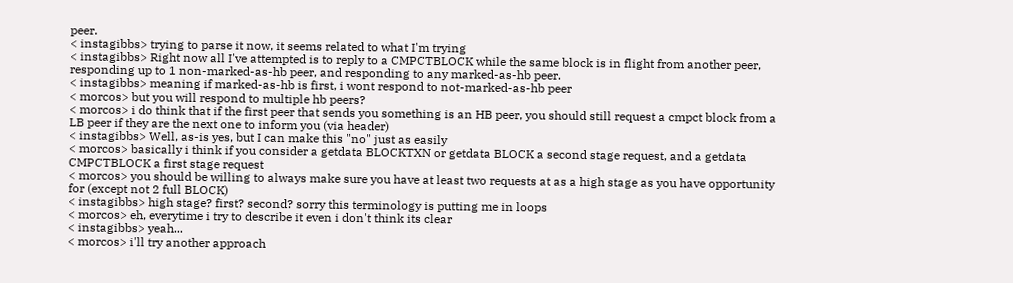peer.
< instagibbs> trying to parse it now, it seems related to what I'm trying
< instagibbs> Right now all I've attempted is to reply to a CMPCTBLOCK while the same block is in flight from another peer, responding up to 1 non-marked-as-hb peer, and responding to any marked-as-hb peer.
< instagibbs> meaning if marked-as-hb is first, i wont respond to not-marked-as-hb peer
< morcos> but you will respond to multiple hb peers?
< morcos> i do think that if the first peer that sends you something is an HB peer, you should still request a cmpct block from a LB peer if they are the next one to inform you (via header)
< instagibbs> Well, as-is yes, but I can make this "no" just as easily
< morcos> basically i think if you consider a getdata BLOCKTXN or getdata BLOCK a second stage request, and a getdata CMPCTBLOCK a first stage request
< morcos> you should be willing to always make sure you have at least two requests at as a high stage as you have opportunity for (except not 2 full BLOCK)
< instagibbs> high stage? first? second? sorry this terminology is putting me in loops
< morcos> eh, everytime i try to describe it even i don't think its clear
< instagibbs> yeah...
< morcos> i'll try another approach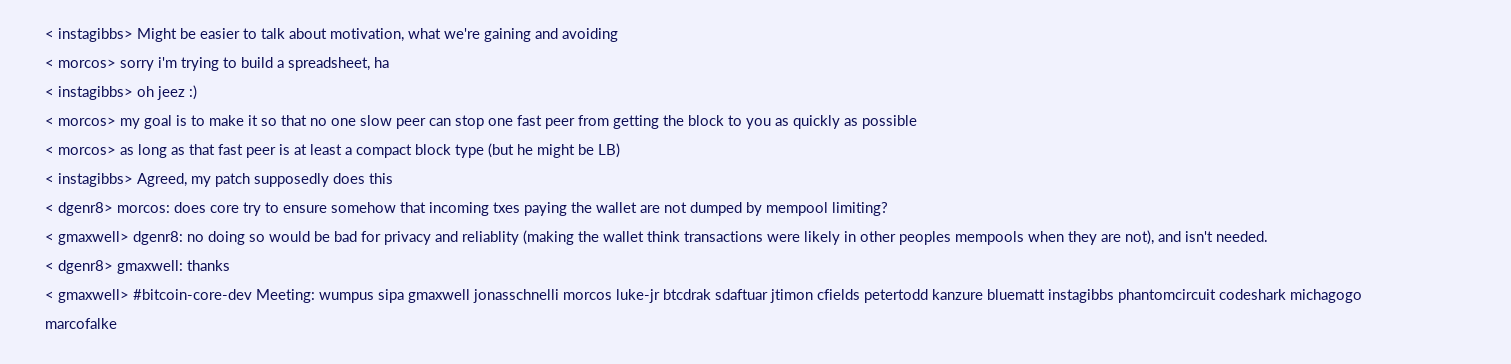< instagibbs> Might be easier to talk about motivation, what we're gaining and avoiding
< morcos> sorry i'm trying to build a spreadsheet, ha
< instagibbs> oh jeez :)
< morcos> my goal is to make it so that no one slow peer can stop one fast peer from getting the block to you as quickly as possible
< morcos> as long as that fast peer is at least a compact block type (but he might be LB)
< instagibbs> Agreed, my patch supposedly does this
< dgenr8> morcos: does core try to ensure somehow that incoming txes paying the wallet are not dumped by mempool limiting?
< gmaxwell> dgenr8: no doing so would be bad for privacy and reliablity (making the wallet think transactions were likely in other peoples mempools when they are not), and isn't needed.
< dgenr8> gmaxwell: thanks
< gmaxwell> #bitcoin-core-dev Meeting: wumpus sipa gmaxwell jonasschnelli morcos luke-jr btcdrak sdaftuar jtimon cfields petertodd kanzure bluematt instagibbs phantomcircuit codeshark michagogo marcofalke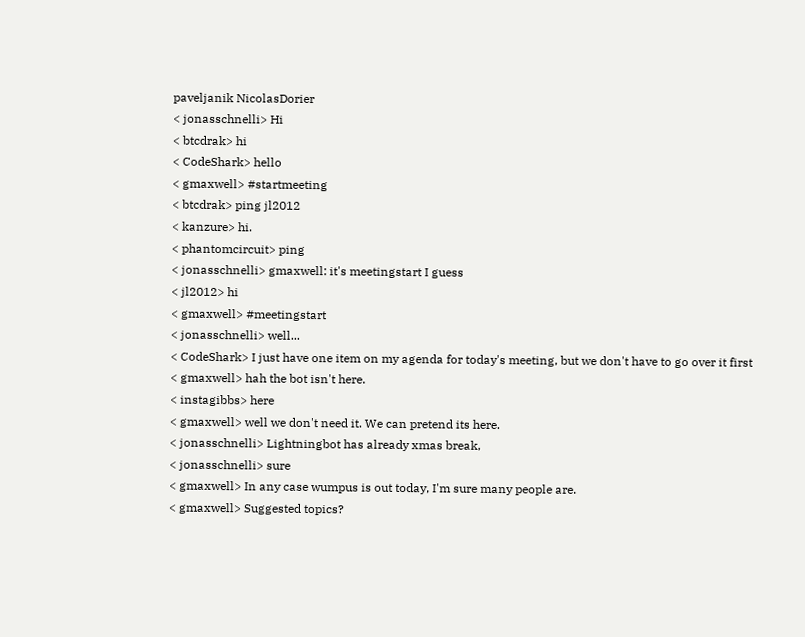paveljanik NicolasDorier
< jonasschnelli> Hi
< btcdrak> hi
< CodeShark> hello
< gmaxwell> #startmeeting
< btcdrak> ping jl2012
< kanzure> hi.
< phantomcircuit> ping
< jonasschnelli> gmaxwell: it's meetingstart I guess
< jl2012> hi
< gmaxwell> #meetingstart
< jonasschnelli> well...
< CodeShark> I just have one item on my agenda for today's meeting, but we don't have to go over it first
< gmaxwell> hah the bot isn't here.
< instagibbs> here
< gmaxwell> well we don't need it. We can pretend its here.
< jonasschnelli> Lightningbot has already xmas break,
< jonasschnelli> sure
< gmaxwell> In any case wumpus is out today, I'm sure many people are.
< gmaxwell> Suggested topics?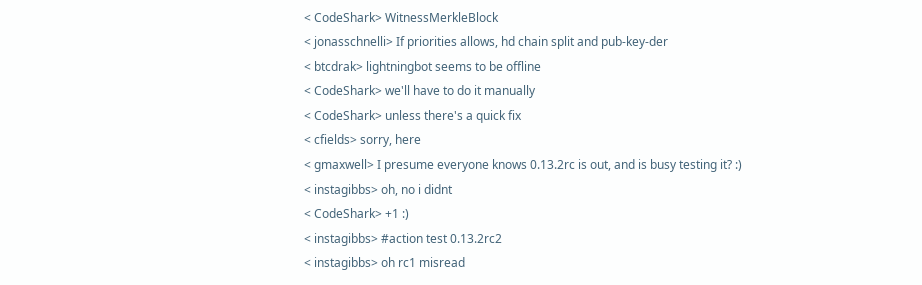< CodeShark> WitnessMerkleBlock
< jonasschnelli> If priorities allows, hd chain split and pub-key-der
< btcdrak> lightningbot seems to be offline
< CodeShark> we'll have to do it manually
< CodeShark> unless there's a quick fix
< cfields> sorry, here
< gmaxwell> I presume everyone knows 0.13.2rc is out, and is busy testing it? :)
< instagibbs> oh, no i didnt
< CodeShark> +1 :)
< instagibbs> #action test 0.13.2rc2
< instagibbs> oh rc1 misread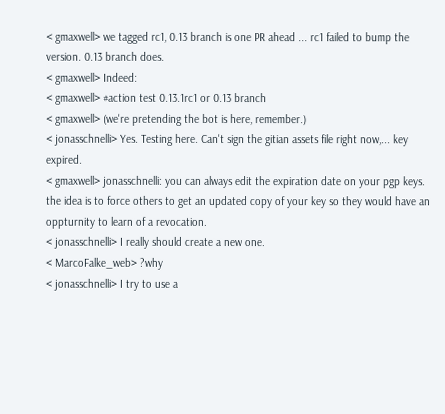< gmaxwell> we tagged rc1, 0.13 branch is one PR ahead ... rc1 failed to bump the version. 0.13 branch does.
< gmaxwell> Indeed:
< gmaxwell> #action test 0.13.1rc1 or 0.13 branch
< gmaxwell> (we're pretending the bot is here, remember.)
< jonasschnelli> Yes. Testing here. Can't sign the gitian assets file right now,... key expired.
< gmaxwell> jonasschnelli: you can always edit the expiration date on your pgp keys. the idea is to force others to get an updated copy of your key so they would have an oppturnity to learn of a revocation.
< jonasschnelli> I really should create a new one.
< MarcoFalke_web> ?why
< jonasschnelli> I try to use a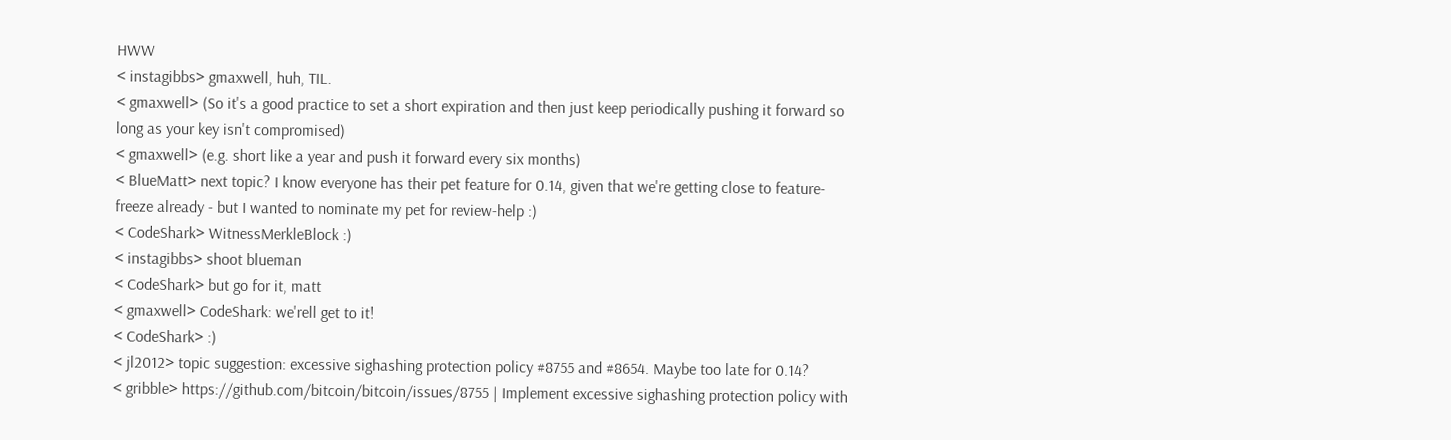HWW
< instagibbs> gmaxwell, huh, TIL.
< gmaxwell> (So it's a good practice to set a short expiration and then just keep periodically pushing it forward so long as your key isn't compromised)
< gmaxwell> (e.g. short like a year and push it forward every six months)
< BlueMatt> next topic? I know everyone has their pet feature for 0.14, given that we're getting close to feature-freeze already - but I wanted to nominate my pet for review-help :)
< CodeShark> WitnessMerkleBlock :)
< instagibbs> shoot blueman
< CodeShark> but go for it, matt
< gmaxwell> CodeShark: we'rell get to it!
< CodeShark> :)
< jl2012> topic suggestion: excessive sighashing protection policy #8755 and #8654. Maybe too late for 0.14?
< gribble> https://github.com/bitcoin/bitcoin/issues/8755 | Implement excessive sighashing protection policy with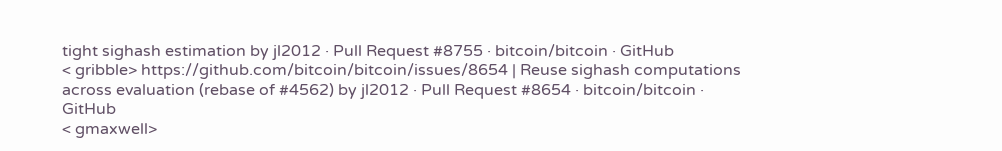tight sighash estimation by jl2012 · Pull Request #8755 · bitcoin/bitcoin · GitHub
< gribble> https://github.com/bitcoin/bitcoin/issues/8654 | Reuse sighash computations across evaluation (rebase of #4562) by jl2012 · Pull Request #8654 · bitcoin/bitcoin · GitHub
< gmaxwell>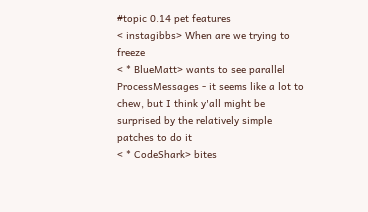#topic 0.14 pet features
< instagibbs> When are we trying to freeze
< * BlueMatt> wants to see parallel ProcessMessages - it seems like a lot to chew, but I think y'all might be surprised by the relatively simple patches to do it
< * CodeShark> bites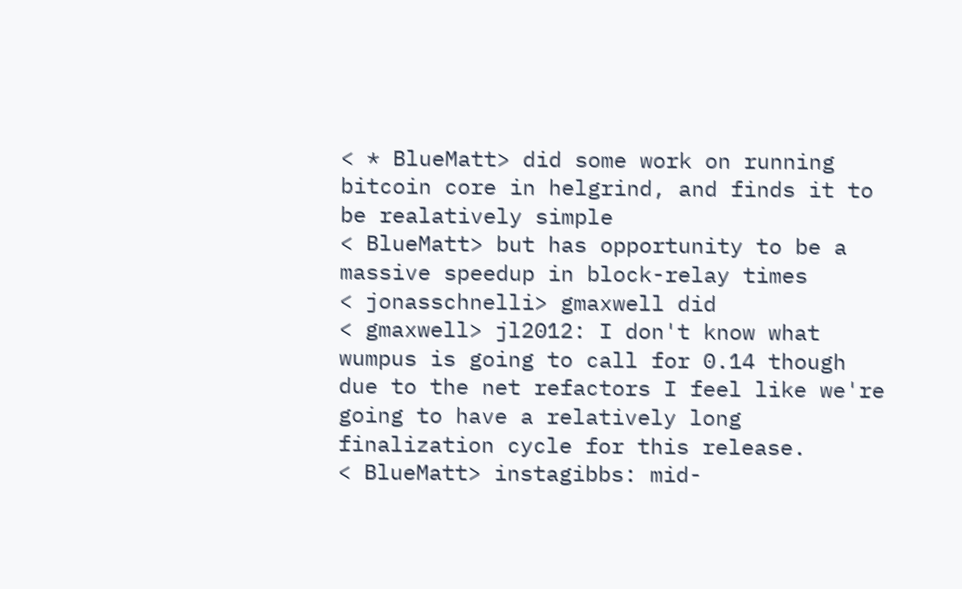< * BlueMatt> did some work on running bitcoin core in helgrind, and finds it to be realatively simple
< BlueMatt> but has opportunity to be a massive speedup in block-relay times
< jonasschnelli> gmaxwell did
< gmaxwell> jl2012: I don't know what wumpus is going to call for 0.14 though due to the net refactors I feel like we're going to have a relatively long finalization cycle for this release.
< BlueMatt> instagibbs: mid-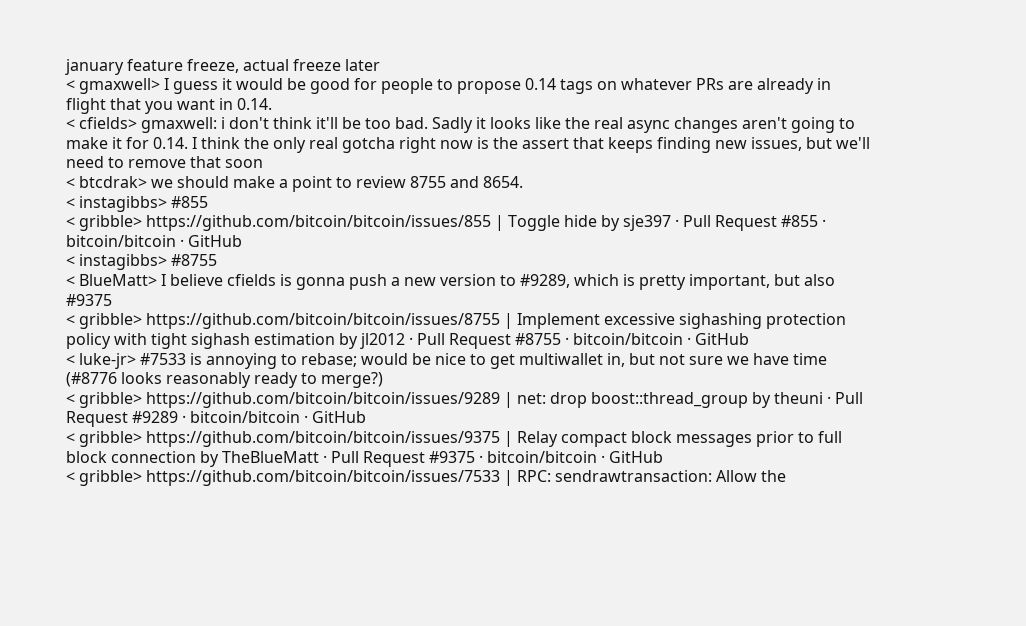january feature freeze, actual freeze later
< gmaxwell> I guess it would be good for people to propose 0.14 tags on whatever PRs are already in flight that you want in 0.14.
< cfields> gmaxwell: i don't think it'll be too bad. Sadly it looks like the real async changes aren't going to make it for 0.14. I think the only real gotcha right now is the assert that keeps finding new issues, but we'll need to remove that soon
< btcdrak> we should make a point to review 8755 and 8654.
< instagibbs> #855
< gribble> https://github.com/bitcoin/bitcoin/issues/855 | Toggle hide by sje397 · Pull Request #855 · bitcoin/bitcoin · GitHub
< instagibbs> #8755
< BlueMatt> I believe cfields is gonna push a new version to #9289, which is pretty important, but also #9375
< gribble> https://github.com/bitcoin/bitcoin/issues/8755 | Implement excessive sighashing protection policy with tight sighash estimation by jl2012 · Pull Request #8755 · bitcoin/bitcoin · GitHub
< luke-jr> #7533 is annoying to rebase; would be nice to get multiwallet in, but not sure we have time (#8776 looks reasonably ready to merge?)
< gribble> https://github.com/bitcoin/bitcoin/issues/9289 | net: drop boost::thread_group by theuni · Pull Request #9289 · bitcoin/bitcoin · GitHub
< gribble> https://github.com/bitcoin/bitcoin/issues/9375 | Relay compact block messages prior to full block connection by TheBlueMatt · Pull Request #9375 · bitcoin/bitcoin · GitHub
< gribble> https://github.com/bitcoin/bitcoin/issues/7533 | RPC: sendrawtransaction: Allow the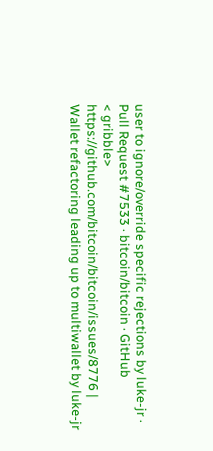user to ignore/override specific rejections by luke-jr · Pull Request #7533 · bitcoin/bitcoin · GitHub
< gribble> https://github.com/bitcoin/bitcoin/issues/8776 | Wallet refactoring leading up to multiwallet by luke-jr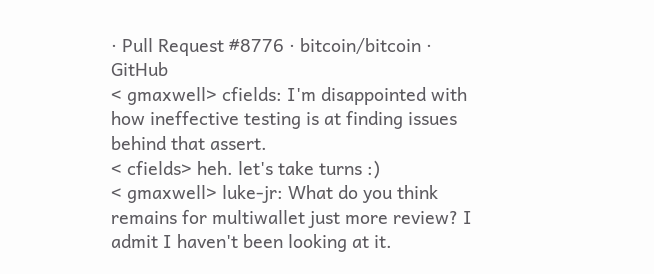· Pull Request #8776 · bitcoin/bitcoin · GitHub
< gmaxwell> cfields: I'm disappointed with how ineffective testing is at finding issues behind that assert.
< cfields> heh. let's take turns :)
< gmaxwell> luke-jr: What do you think remains for multiwallet just more review? I admit I haven't been looking at it.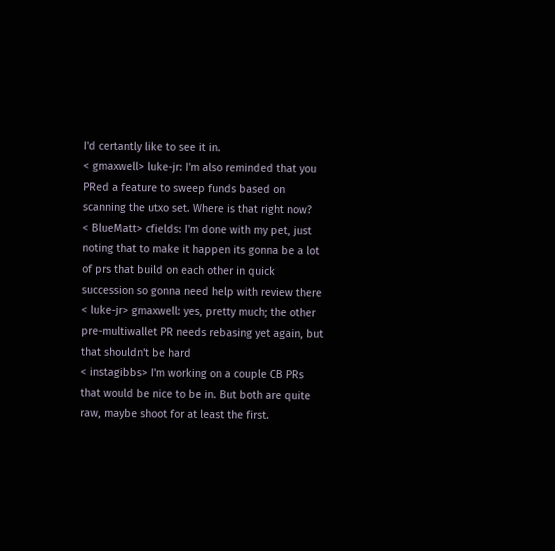I'd certantly like to see it in.
< gmaxwell> luke-jr: I'm also reminded that you PRed a feature to sweep funds based on scanning the utxo set. Where is that right now?
< BlueMatt> cfields: I'm done with my pet, just noting that to make it happen its gonna be a lot of prs that build on each other in quick succession so gonna need help with review there
< luke-jr> gmaxwell: yes, pretty much; the other pre-multiwallet PR needs rebasing yet again, but that shouldn't be hard
< instagibbs> I'm working on a couple CB PRs that would be nice to be in. But both are quite raw, maybe shoot for at least the first.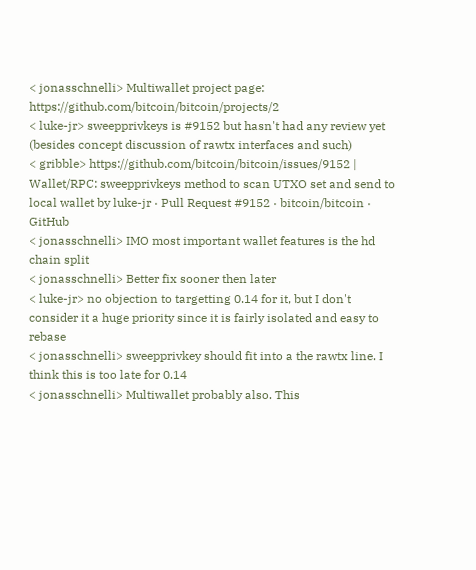< jonasschnelli> Multiwallet project page: https://github.com/bitcoin/bitcoin/projects/2
< luke-jr> sweepprivkeys is #9152 but hasn't had any review yet (besides concept discussion of rawtx interfaces and such)
< gribble> https://github.com/bitcoin/bitcoin/issues/9152 | Wallet/RPC: sweepprivkeys method to scan UTXO set and send to local wallet by luke-jr · Pull Request #9152 · bitcoin/bitcoin · GitHub
< jonasschnelli> IMO most important wallet features is the hd chain split
< jonasschnelli> Better fix sooner then later
< luke-jr> no objection to targetting 0.14 for it, but I don't consider it a huge priority since it is fairly isolated and easy to rebase
< jonasschnelli> sweepprivkey should fit into a the rawtx line. I think this is too late for 0.14
< jonasschnelli> Multiwallet probably also. This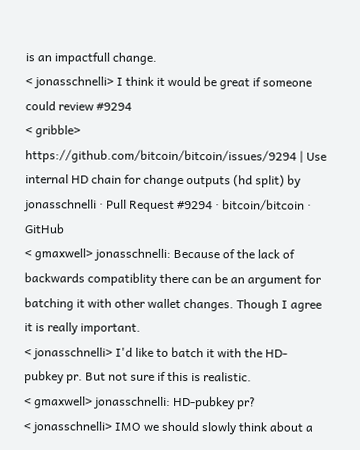is an impactfull change.
< jonasschnelli> I think it would be great if someone could review #9294
< gribble> https://github.com/bitcoin/bitcoin/issues/9294 | Use internal HD chain for change outputs (hd split) by jonasschnelli · Pull Request #9294 · bitcoin/bitcoin · GitHub
< gmaxwell> jonasschnelli: Because of the lack of backwards compatiblity there can be an argument for batching it with other wallet changes. Though I agree it is really important.
< jonasschnelli> I'd like to batch it with the HD-pubkey pr. But not sure if this is realistic.
< gmaxwell> jonasschnelli: HD-pubkey pr?
< jonasschnelli> IMO we should slowly think about a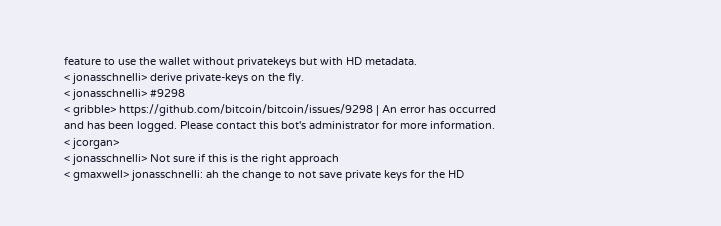feature to use the wallet without privatekeys but with HD metadata.
< jonasschnelli> derive private-keys on the fly.
< jonasschnelli> #9298
< gribble> https://github.com/bitcoin/bitcoin/issues/9298 | An error has occurred and has been logged. Please contact this bot's administrator for more information.
< jcorgan>
< jonasschnelli> Not sure if this is the right approach
< gmaxwell> jonasschnelli: ah the change to not save private keys for the HD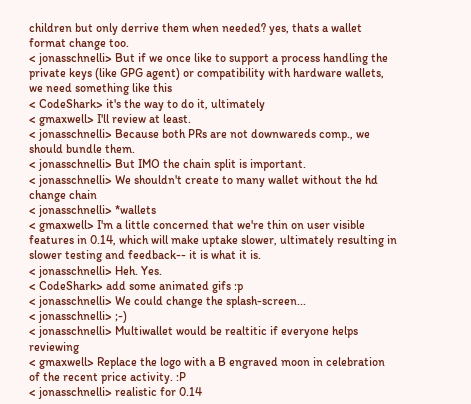children but only derrive them when needed? yes, thats a wallet format change too.
< jonasschnelli> But if we once like to support a process handling the private keys (like GPG agent) or compatibility with hardware wallets, we need something like this
< CodeShark> it's the way to do it, ultimately
< gmaxwell> I'll review at least.
< jonasschnelli> Because both PRs are not downwareds comp., we should bundle them.
< jonasschnelli> But IMO the chain split is important.
< jonasschnelli> We shouldn't create to many wallet without the hd change chain
< jonasschnelli> *wallets
< gmaxwell> I'm a little concerned that we're thin on user visible features in 0.14, which will make uptake slower, ultimately resulting in slower testing and feedback-- it is what it is.
< jonasschnelli> Heh. Yes.
< CodeShark> add some animated gifs :p
< jonasschnelli> We could change the splash-screen...
< jonasschnelli> ;-)
< jonasschnelli> Multiwallet would be realtitic if everyone helps reviewing
< gmaxwell> Replace the logo with a B engraved moon in celebration of the recent price activity. :P
< jonasschnelli> realistic for 0.14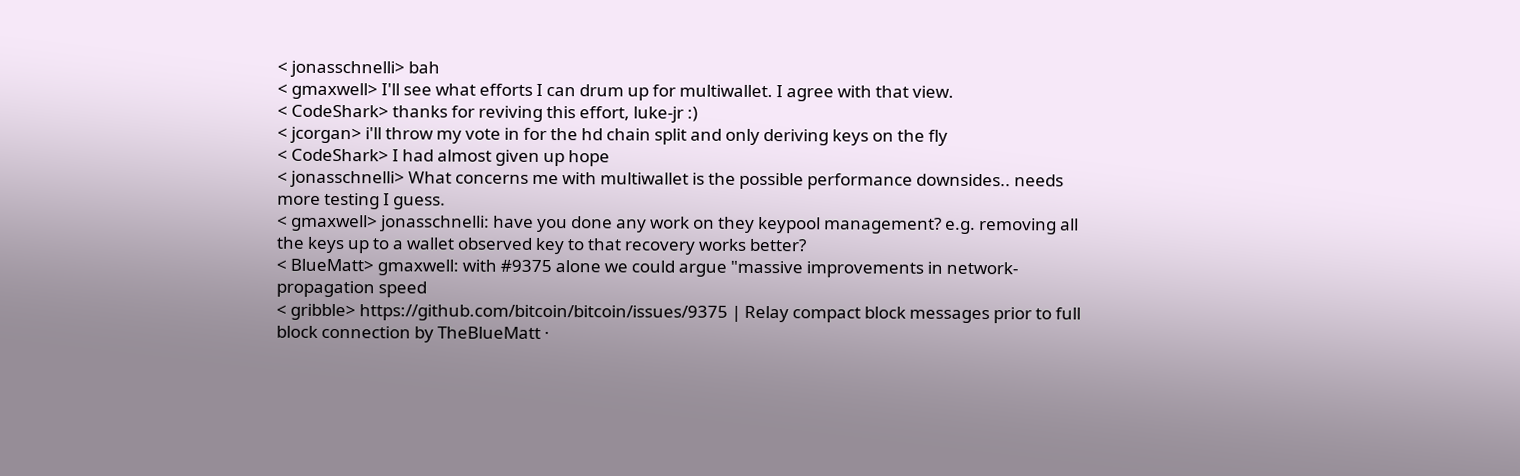< jonasschnelli> bah
< gmaxwell> I'll see what efforts I can drum up for multiwallet. I agree with that view.
< CodeShark> thanks for reviving this effort, luke-jr :)
< jcorgan> i'll throw my vote in for the hd chain split and only deriving keys on the fly
< CodeShark> I had almost given up hope
< jonasschnelli> What concerns me with multiwallet is the possible performance downsides.. needs more testing I guess.
< gmaxwell> jonasschnelli: have you done any work on they keypool management? e.g. removing all the keys up to a wallet observed key to that recovery works better?
< BlueMatt> gmaxwell: with #9375 alone we could argue "massive improvements in network-propagation speed
< gribble> https://github.com/bitcoin/bitcoin/issues/9375 | Relay compact block messages prior to full block connection by TheBlueMatt ·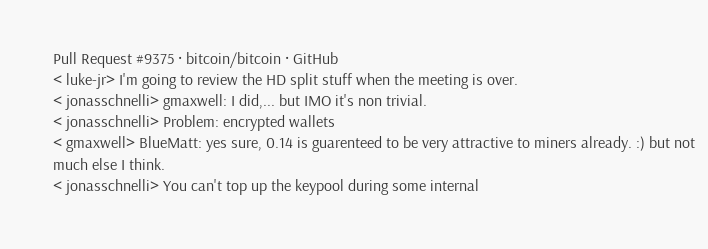Pull Request #9375 · bitcoin/bitcoin · GitHub
< luke-jr> I'm going to review the HD split stuff when the meeting is over.
< jonasschnelli> gmaxwell: I did,... but IMO it's non trivial.
< jonasschnelli> Problem: encrypted wallets
< gmaxwell> BlueMatt: yes sure, 0.14 is guarenteed to be very attractive to miners already. :) but not much else I think.
< jonasschnelli> You can't top up the keypool during some internal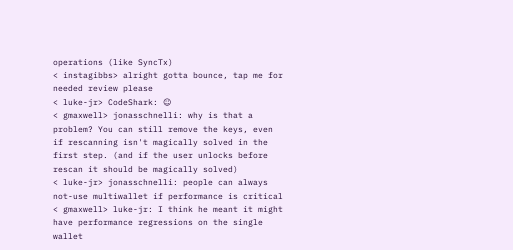operations (like SyncTx)
< instagibbs> alright gotta bounce, tap me for needed review please
< luke-jr> CodeShark: ☺
< gmaxwell> jonasschnelli: why is that a problem? You can still remove the keys, even if rescanning isn't magically solved in the first step. (and if the user unlocks before rescan it should be magically solved)
< luke-jr> jonasschnelli: people can always not-use multiwallet if performance is critical
< gmaxwell> luke-jr: I think he meant it might have performance regressions on the single wallet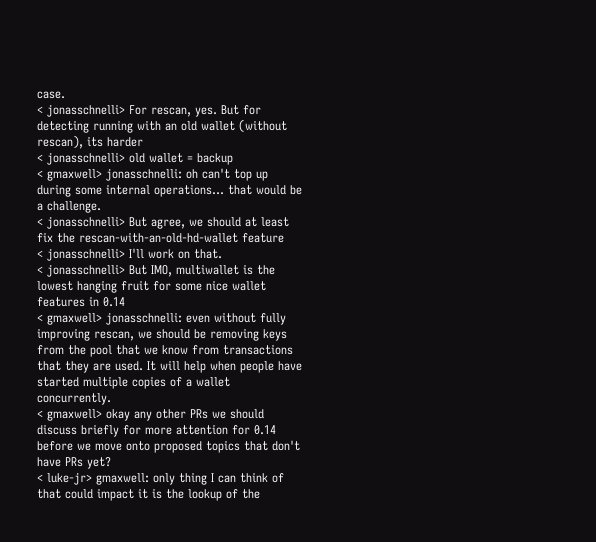case.
< jonasschnelli> For rescan, yes. But for detecting running with an old wallet (without rescan), its harder
< jonasschnelli> old wallet = backup
< gmaxwell> jonasschnelli: oh can't top up during some internal operations... that would be a challenge.
< jonasschnelli> But agree, we should at least fix the rescan-with-an-old-hd-wallet feature
< jonasschnelli> I'll work on that.
< jonasschnelli> But IMO, multiwallet is the lowest hanging fruit for some nice wallet features in 0.14
< gmaxwell> jonasschnelli: even without fully improving rescan, we should be removing keys from the pool that we know from transactions that they are used. It will help when people have started multiple copies of a wallet concurrently.
< gmaxwell> okay any other PRs we should discuss briefly for more attention for 0.14 before we move onto proposed topics that don't have PRs yet?
< luke-jr> gmaxwell: only thing I can think of that could impact it is the lookup of the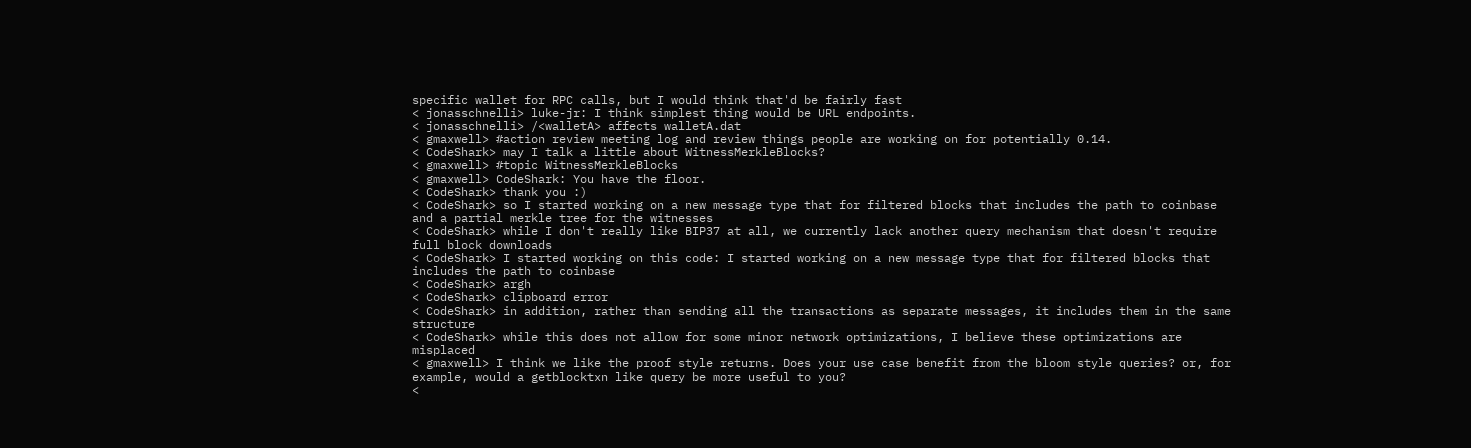specific wallet for RPC calls, but I would think that'd be fairly fast
< jonasschnelli> luke-jr: I think simplest thing would be URL endpoints.
< jonasschnelli> /<walletA> affects walletA.dat
< gmaxwell> #action review meeting log and review things people are working on for potentially 0.14.
< CodeShark> may I talk a little about WitnessMerkleBlocks?
< gmaxwell> #topic WitnessMerkleBlocks
< gmaxwell> CodeShark: You have the floor.
< CodeShark> thank you :)
< CodeShark> so I started working on a new message type that for filtered blocks that includes the path to coinbase and a partial merkle tree for the witnesses
< CodeShark> while I don't really like BIP37 at all, we currently lack another query mechanism that doesn't require full block downloads
< CodeShark> I started working on this code: I started working on a new message type that for filtered blocks that includes the path to coinbase
< CodeShark> argh
< CodeShark> clipboard error
< CodeShark> in addition, rather than sending all the transactions as separate messages, it includes them in the same structure
< CodeShark> while this does not allow for some minor network optimizations, I believe these optimizations are misplaced
< gmaxwell> I think we like the proof style returns. Does your use case benefit from the bloom style queries? or, for example, would a getblocktxn like query be more useful to you?
<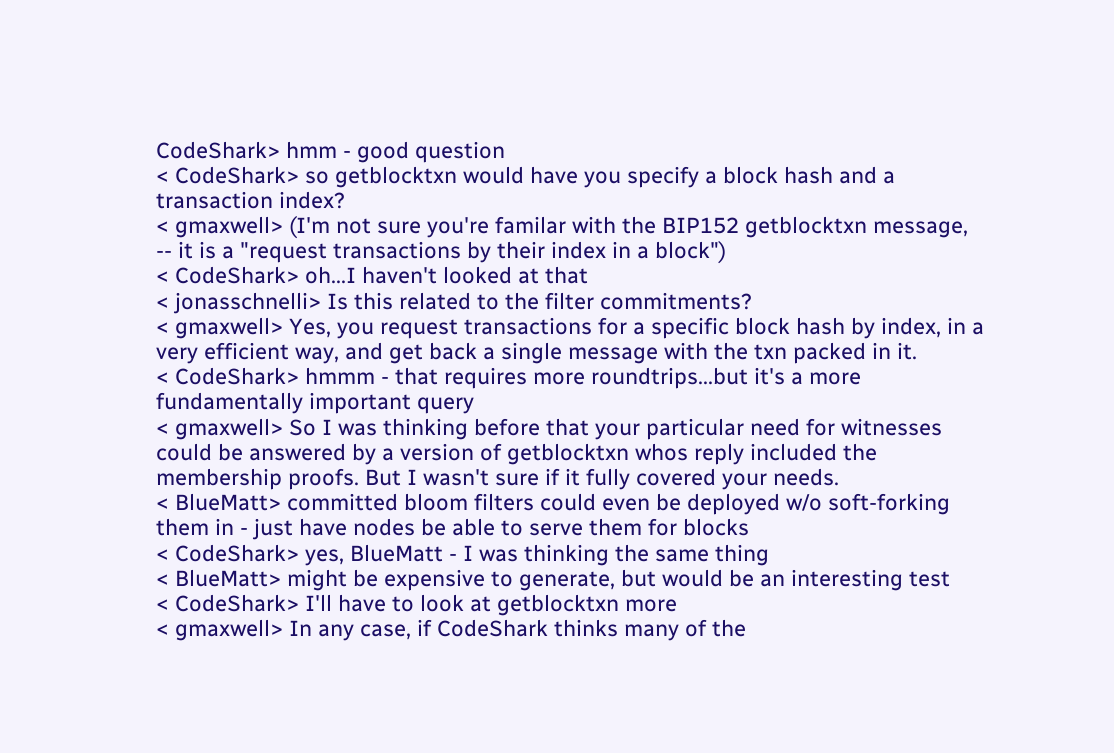CodeShark> hmm - good question
< CodeShark> so getblocktxn would have you specify a block hash and a transaction index?
< gmaxwell> (I'm not sure you're familar with the BIP152 getblocktxn message, -- it is a "request transactions by their index in a block")
< CodeShark> oh...I haven't looked at that
< jonasschnelli> Is this related to the filter commitments?
< gmaxwell> Yes, you request transactions for a specific block hash by index, in a very efficient way, and get back a single message with the txn packed in it.
< CodeShark> hmmm - that requires more roundtrips...but it's a more fundamentally important query
< gmaxwell> So I was thinking before that your particular need for witnesses could be answered by a version of getblocktxn whos reply included the membership proofs. But I wasn't sure if it fully covered your needs.
< BlueMatt> committed bloom filters could even be deployed w/o soft-forking them in - just have nodes be able to serve them for blocks
< CodeShark> yes, BlueMatt - I was thinking the same thing
< BlueMatt> might be expensive to generate, but would be an interesting test
< CodeShark> I'll have to look at getblocktxn more
< gmaxwell> In any case, if CodeShark thinks many of the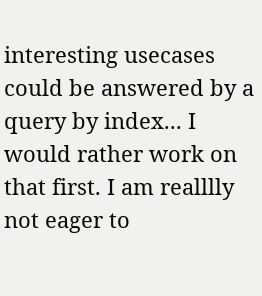interesting usecases could be answered by a query by index... I would rather work on that first. I am realllly not eager to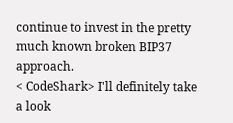continue to invest in the pretty much known broken BIP37 approach.
< CodeShark> I'll definitely take a look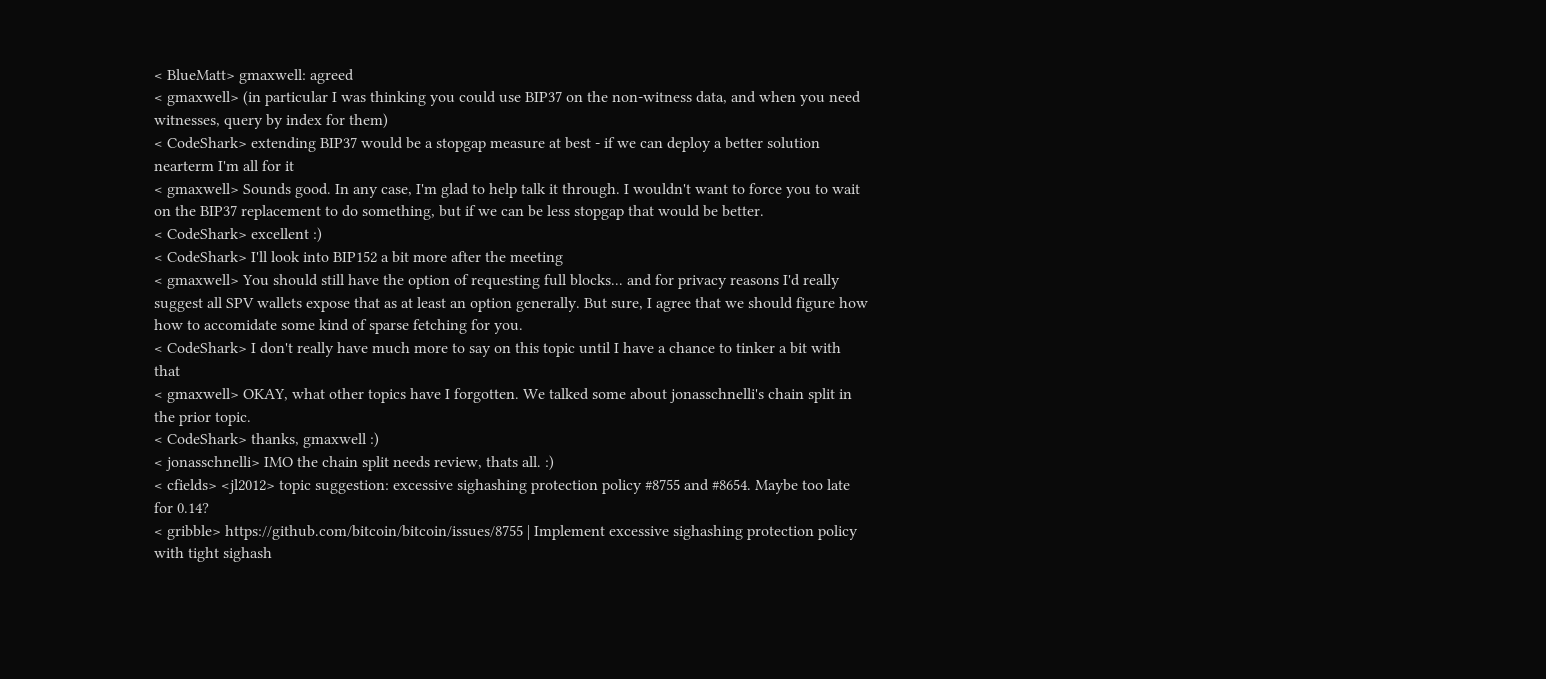< BlueMatt> gmaxwell: agreed
< gmaxwell> (in particular I was thinking you could use BIP37 on the non-witness data, and when you need witnesses, query by index for them)
< CodeShark> extending BIP37 would be a stopgap measure at best - if we can deploy a better solution nearterm I'm all for it
< gmaxwell> Sounds good. In any case, I'm glad to help talk it through. I wouldn't want to force you to wait on the BIP37 replacement to do something, but if we can be less stopgap that would be better.
< CodeShark> excellent :)
< CodeShark> I'll look into BIP152 a bit more after the meeting
< gmaxwell> You should still have the option of requesting full blocks... and for privacy reasons I'd really suggest all SPV wallets expose that as at least an option generally. But sure, I agree that we should figure how how to accomidate some kind of sparse fetching for you.
< CodeShark> I don't really have much more to say on this topic until I have a chance to tinker a bit with that
< gmaxwell> OKAY, what other topics have I forgotten. We talked some about jonasschnelli's chain split in the prior topic.
< CodeShark> thanks, gmaxwell :)
< jonasschnelli> IMO the chain split needs review, thats all. :)
< cfields> <jl2012> topic suggestion: excessive sighashing protection policy #8755 and #8654. Maybe too late for 0.14?
< gribble> https://github.com/bitcoin/bitcoin/issues/8755 | Implement excessive sighashing protection policy with tight sighash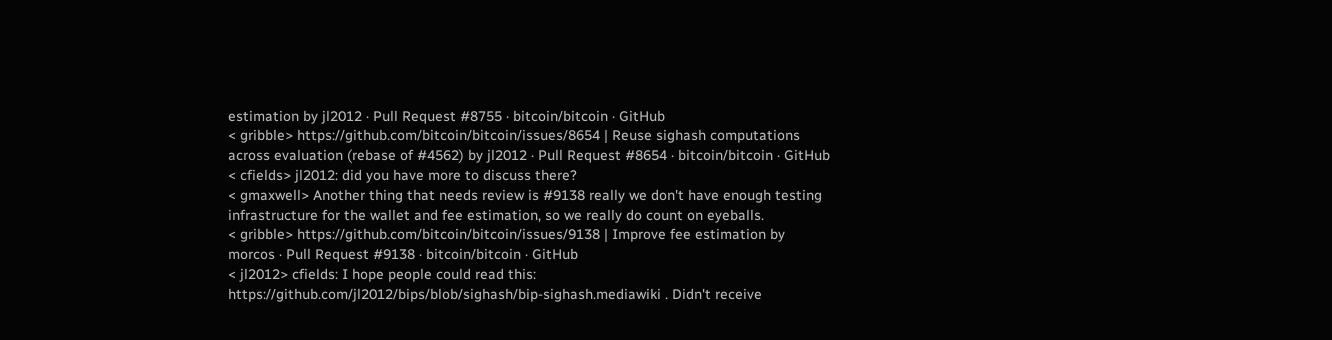estimation by jl2012 · Pull Request #8755 · bitcoin/bitcoin · GitHub
< gribble> https://github.com/bitcoin/bitcoin/issues/8654 | Reuse sighash computations across evaluation (rebase of #4562) by jl2012 · Pull Request #8654 · bitcoin/bitcoin · GitHub
< cfields> jl2012: did you have more to discuss there?
< gmaxwell> Another thing that needs review is #9138 really we don't have enough testing infrastructure for the wallet and fee estimation, so we really do count on eyeballs.
< gribble> https://github.com/bitcoin/bitcoin/issues/9138 | Improve fee estimation by morcos · Pull Request #9138 · bitcoin/bitcoin · GitHub
< jl2012> cfields: I hope people could read this: https://github.com/jl2012/bips/blob/sighash/bip-sighash.mediawiki . Didn't receive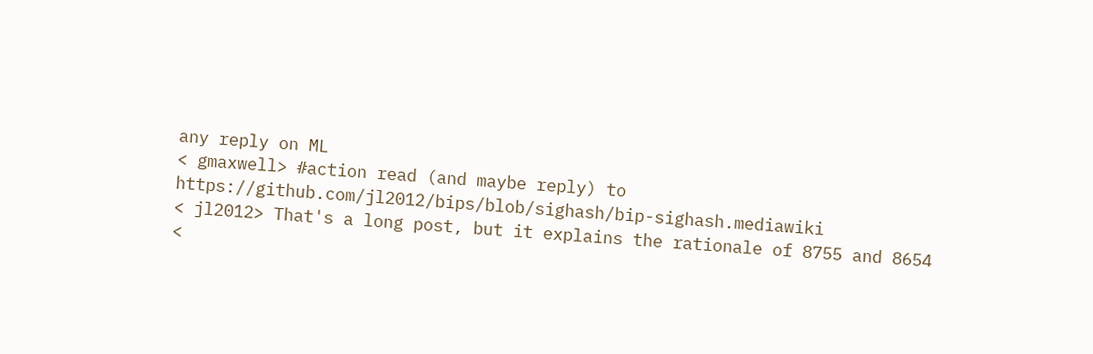any reply on ML
< gmaxwell> #action read (and maybe reply) to https://github.com/jl2012/bips/blob/sighash/bip-sighash.mediawiki
< jl2012> That's a long post, but it explains the rationale of 8755 and 8654
<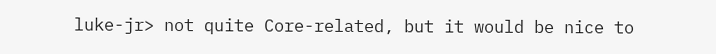luke-jr> not quite Core-related, but it would be nice to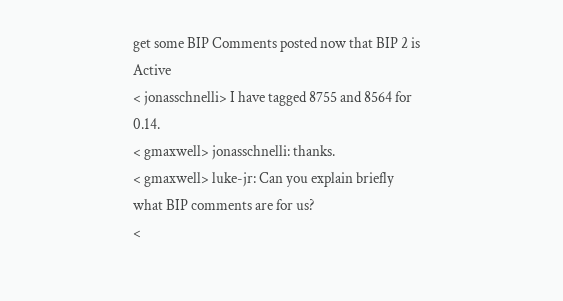get some BIP Comments posted now that BIP 2 is Active
< jonasschnelli> I have tagged 8755 and 8564 for 0.14.
< gmaxwell> jonasschnelli: thanks.
< gmaxwell> luke-jr: Can you explain briefly what BIP comments are for us?
<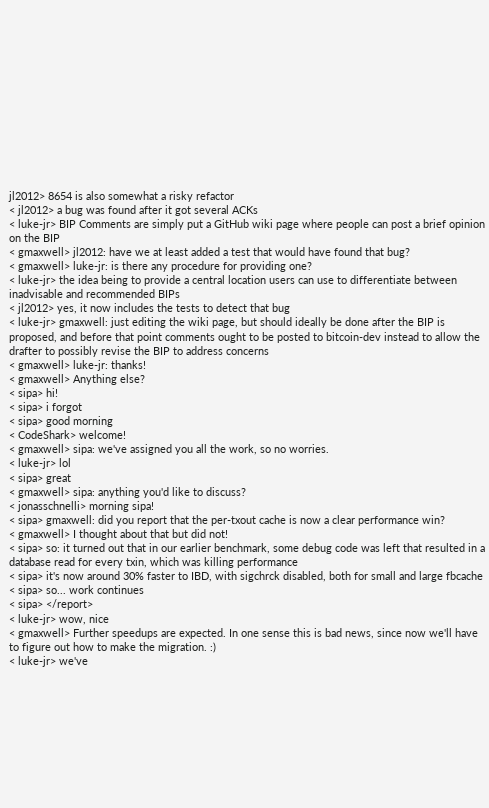jl2012> 8654 is also somewhat a risky refactor
< jl2012> a bug was found after it got several ACKs
< luke-jr> BIP Comments are simply put a GitHub wiki page where people can post a brief opinion on the BIP
< gmaxwell> jl2012: have we at least added a test that would have found that bug?
< gmaxwell> luke-jr: is there any procedure for providing one?
< luke-jr> the idea being to provide a central location users can use to differentiate between inadvisable and recommended BIPs
< jl2012> yes, it now includes the tests to detect that bug
< luke-jr> gmaxwell: just editing the wiki page, but should ideally be done after the BIP is proposed, and before that point comments ought to be posted to bitcoin-dev instead to allow the drafter to possibly revise the BIP to address concerns
< gmaxwell> luke-jr: thanks!
< gmaxwell> Anything else?
< sipa> hi!
< sipa> i forgot
< sipa> good morning
< CodeShark> welcome!
< gmaxwell> sipa: we've assigned you all the work, so no worries.
< luke-jr> lol
< sipa> great
< gmaxwell> sipa: anything you'd like to discuss?
< jonasschnelli> morning sipa!
< sipa> gmaxwell: did you report that the per-txout cache is now a clear performance win?
< gmaxwell> I thought about that but did not!
< sipa> so: it turned out that in our earlier benchmark, some debug code was left that resulted in a database read for every txin, which was killing performance
< sipa> it's now around 30% faster to IBD, with sigchrck disabled, both for small and large fbcache
< sipa> so... work continues
< sipa> </report>
< luke-jr> wow, nice
< gmaxwell> Further speedups are expected. In one sense this is bad news, since now we'll have to figure out how to make the migration. :)
< luke-jr> we've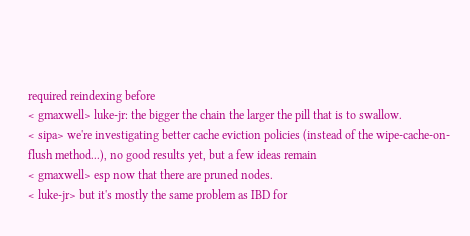required reindexing before
< gmaxwell> luke-jr: the bigger the chain the larger the pill that is to swallow.
< sipa> we're investigating better cache eviction policies (instead of the wipe-cache-on-flush method...), no good results yet, but a few ideas remain
< gmaxwell> esp now that there are pruned nodes.
< luke-jr> but it's mostly the same problem as IBD for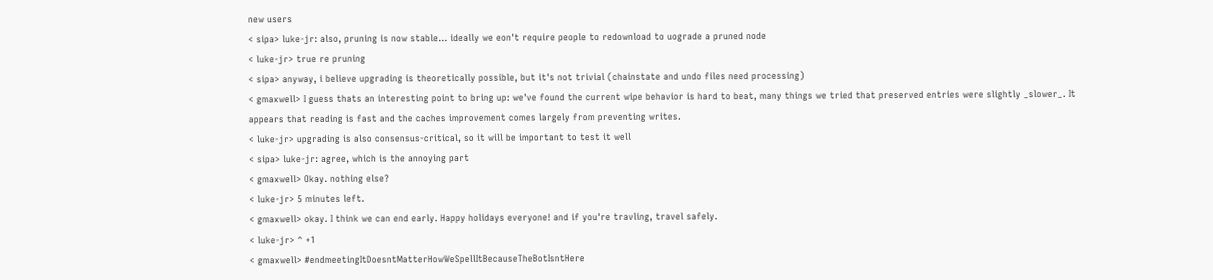new users
< sipa> luke-jr: also, pruning is now stable... ideally we eon't require people to redownload to uograde a pruned node
< luke-jr> true re pruning
< sipa> anyway, i believe upgrading is theoretically possible, but it's not trivial (chainstate and undo files need processing)
< gmaxwell> I guess thats an interesting point to bring up: we've found the current wipe behavior is hard to beat, many things we tried that preserved entries were slightly _slower_. It appears that reading is fast and the caches improvement comes largely from preventing writes.
< luke-jr> upgrading is also consensus-critical, so it will be important to test it well
< sipa> luke-jr: agree, which is the annoying part
< gmaxwell> Okay. nothing else?
< luke-jr> 5 minutes left.
< gmaxwell> okay. I think we can end early. Happy holidays everyone! and if you're travling, travel safely.
< luke-jr> ^ +1
< gmaxwell> #endmeetingItDoesntMatterHowWeSpellItBecauseTheBotIsntHere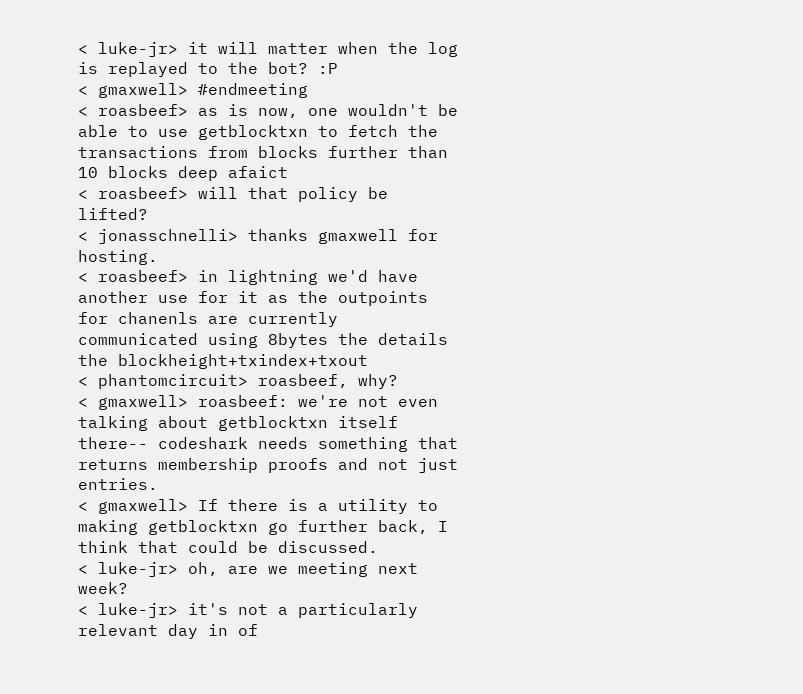< luke-jr> it will matter when the log is replayed to the bot? :P
< gmaxwell> #endmeeting
< roasbeef> as is now, one wouldn't be able to use getblocktxn to fetch the transactions from blocks further than 10 blocks deep afaict
< roasbeef> will that policy be lifted?
< jonasschnelli> thanks gmaxwell for hosting.
< roasbeef> in lightning we'd have another use for it as the outpoints for chanenls are currently communicated using 8bytes the details the blockheight+txindex+txout
< phantomcircuit> roasbeef, why?
< gmaxwell> roasbeef: we're not even talking about getblocktxn itself there-- codeshark needs something that returns membership proofs and not just entries.
< gmaxwell> If there is a utility to making getblocktxn go further back, I think that could be discussed.
< luke-jr> oh, are we meeting next week?
< luke-jr> it's not a particularly relevant day in of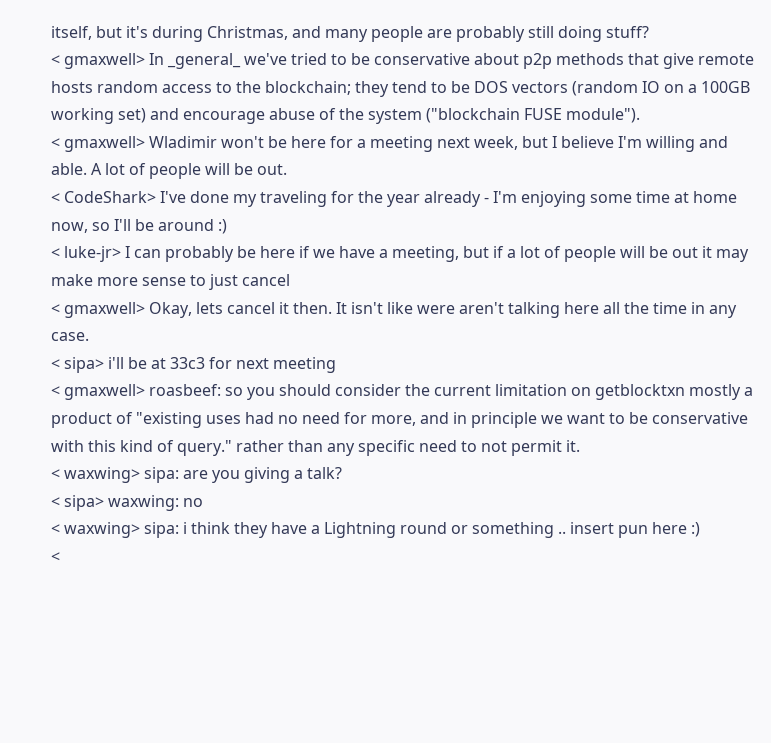itself, but it's during Christmas, and many people are probably still doing stuff?
< gmaxwell> In _general_ we've tried to be conservative about p2p methods that give remote hosts random access to the blockchain; they tend to be DOS vectors (random IO on a 100GB working set) and encourage abuse of the system ("blockchain FUSE module").
< gmaxwell> Wladimir won't be here for a meeting next week, but I believe I'm willing and able. A lot of people will be out.
< CodeShark> I've done my traveling for the year already - I'm enjoying some time at home now, so I'll be around :)
< luke-jr> I can probably be here if we have a meeting, but if a lot of people will be out it may make more sense to just cancel
< gmaxwell> Okay, lets cancel it then. It isn't like were aren't talking here all the time in any case.
< sipa> i'll be at 33c3 for next meeting
< gmaxwell> roasbeef: so you should consider the current limitation on getblocktxn mostly a product of "existing uses had no need for more, and in principle we want to be conservative with this kind of query." rather than any specific need to not permit it.
< waxwing> sipa: are you giving a talk?
< sipa> waxwing: no
< waxwing> sipa: i think they have a Lightning round or something .. insert pun here :)
<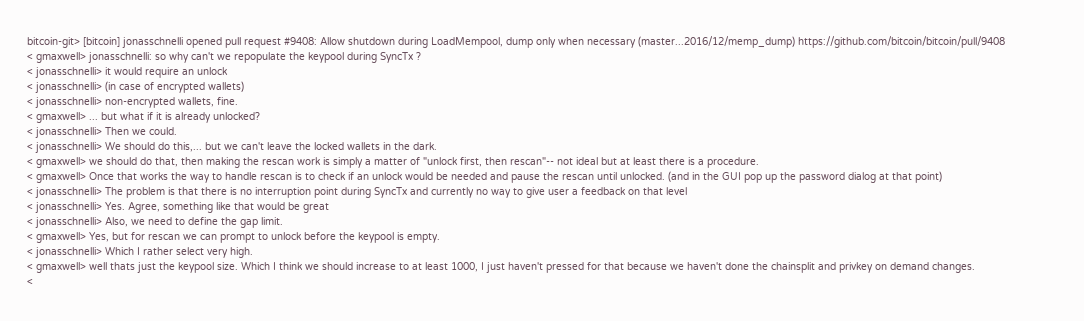bitcoin-git> [bitcoin] jonasschnelli opened pull request #9408: Allow shutdown during LoadMempool, dump only when necessary (master...2016/12/memp_dump) https://github.com/bitcoin/bitcoin/pull/9408
< gmaxwell> jonasschnelli: so why can't we repopulate the keypool during SyncTx ?
< jonasschnelli> it would require an unlock
< jonasschnelli> (in case of encrypted wallets)
< jonasschnelli> non-encrypted wallets, fine.
< gmaxwell> ... but what if it is already unlocked?
< jonasschnelli> Then we could.
< jonasschnelli> We should do this,... but we can't leave the locked wallets in the dark.
< gmaxwell> we should do that, then making the rescan work is simply a matter of "unlock first, then rescan"-- not ideal but at least there is a procedure.
< gmaxwell> Once that works the way to handle rescan is to check if an unlock would be needed and pause the rescan until unlocked. (and in the GUI pop up the password dialog at that point)
< jonasschnelli> The problem is that there is no interruption point during SyncTx and currently no way to give user a feedback on that level
< jonasschnelli> Yes. Agree, something like that would be great
< jonasschnelli> Also, we need to define the gap limit.
< gmaxwell> Yes, but for rescan we can prompt to unlock before the keypool is empty.
< jonasschnelli> Which I rather select very high.
< gmaxwell> well thats just the keypool size. Which I think we should increase to at least 1000, I just haven't pressed for that because we haven't done the chainsplit and privkey on demand changes.
<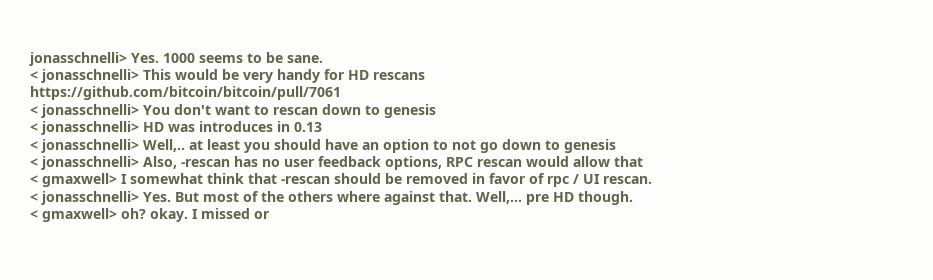jonasschnelli> Yes. 1000 seems to be sane.
< jonasschnelli> This would be very handy for HD rescans https://github.com/bitcoin/bitcoin/pull/7061
< jonasschnelli> You don't want to rescan down to genesis
< jonasschnelli> HD was introduces in 0.13
< jonasschnelli> Well,.. at least you should have an option to not go down to genesis
< jonasschnelli> Also, -rescan has no user feedback options, RPC rescan would allow that
< gmaxwell> I somewhat think that -rescan should be removed in favor of rpc / UI rescan.
< jonasschnelli> Yes. But most of the others where against that. Well,... pre HD though.
< gmaxwell> oh? okay. I missed or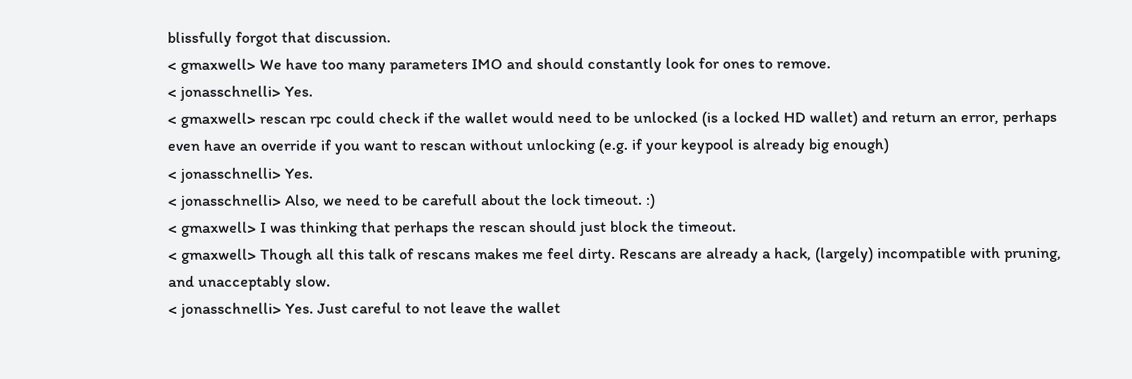blissfully forgot that discussion.
< gmaxwell> We have too many parameters IMO and should constantly look for ones to remove.
< jonasschnelli> Yes.
< gmaxwell> rescan rpc could check if the wallet would need to be unlocked (is a locked HD wallet) and return an error, perhaps even have an override if you want to rescan without unlocking (e.g. if your keypool is already big enough)
< jonasschnelli> Yes.
< jonasschnelli> Also, we need to be carefull about the lock timeout. :)
< gmaxwell> I was thinking that perhaps the rescan should just block the timeout.
< gmaxwell> Though all this talk of rescans makes me feel dirty. Rescans are already a hack, (largely) incompatible with pruning, and unacceptably slow.
< jonasschnelli> Yes. Just careful to not leave the wallet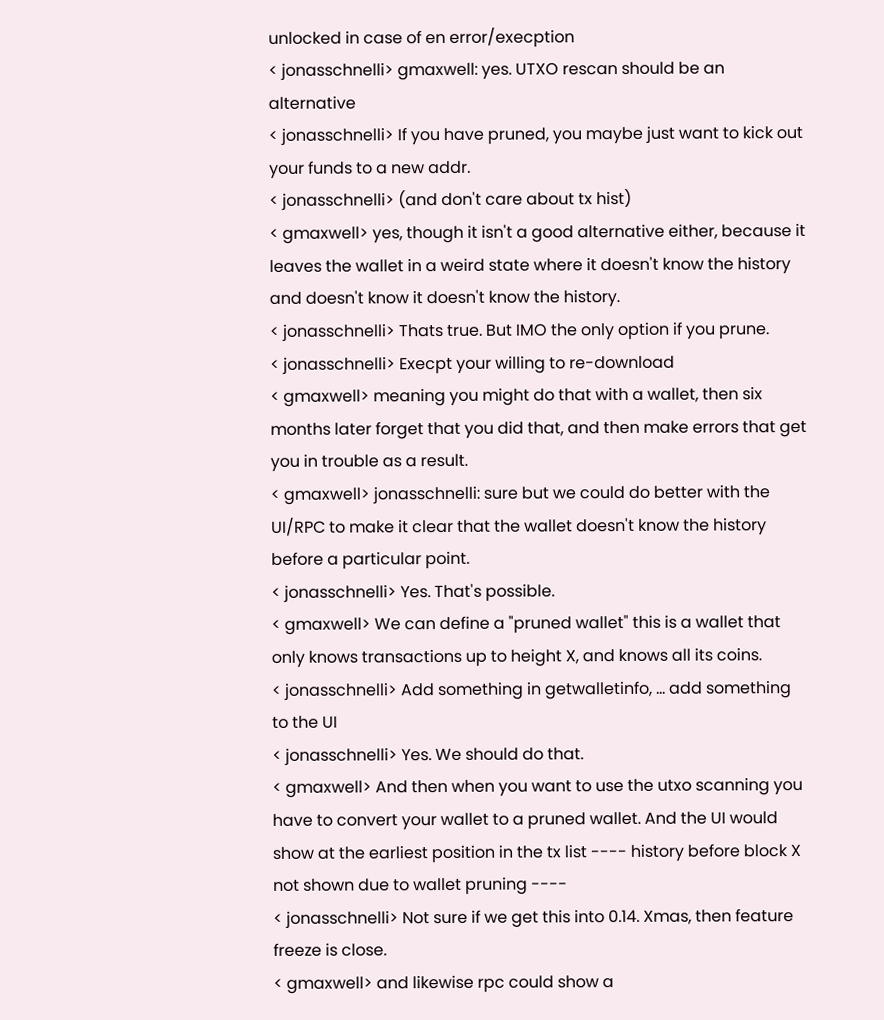unlocked in case of en error/execption
< jonasschnelli> gmaxwell: yes. UTXO rescan should be an alternative
< jonasschnelli> If you have pruned, you maybe just want to kick out your funds to a new addr.
< jonasschnelli> (and don't care about tx hist)
< gmaxwell> yes, though it isn't a good alternative either, because it leaves the wallet in a weird state where it doesn't know the history and doesn't know it doesn't know the history.
< jonasschnelli> Thats true. But IMO the only option if you prune.
< jonasschnelli> Execpt your willing to re-download
< gmaxwell> meaning you might do that with a wallet, then six months later forget that you did that, and then make errors that get you in trouble as a result.
< gmaxwell> jonasschnelli: sure but we could do better with the UI/RPC to make it clear that the wallet doesn't know the history before a particular point.
< jonasschnelli> Yes. That's possible.
< gmaxwell> We can define a "pruned wallet" this is a wallet that only knows transactions up to height X, and knows all its coins.
< jonasschnelli> Add something in getwalletinfo, ... add something to the UI
< jonasschnelli> Yes. We should do that.
< gmaxwell> And then when you want to use the utxo scanning you have to convert your wallet to a pruned wallet. And the UI would show at the earliest position in the tx list ---- history before block X not shown due to wallet pruning ----
< jonasschnelli> Not sure if we get this into 0.14. Xmas, then feature freeze is close.
< gmaxwell> and likewise rpc could show a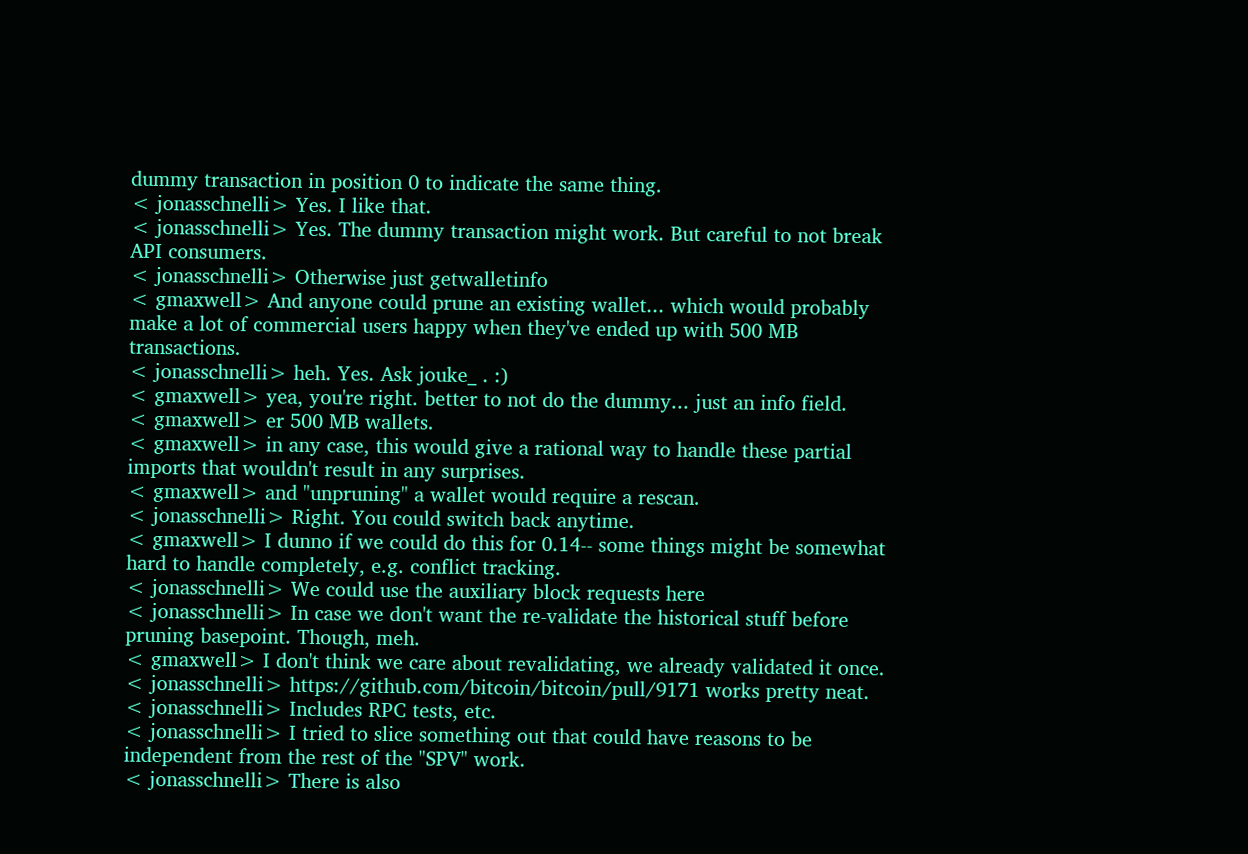dummy transaction in position 0 to indicate the same thing.
< jonasschnelli> Yes. I like that.
< jonasschnelli> Yes. The dummy transaction might work. But careful to not break API consumers.
< jonasschnelli> Otherwise just getwalletinfo
< gmaxwell> And anyone could prune an existing wallet... which would probably make a lot of commercial users happy when they've ended up with 500 MB transactions.
< jonasschnelli> heh. Yes. Ask jouke_ . :)
< gmaxwell> yea, you're right. better to not do the dummy... just an info field.
< gmaxwell> er 500 MB wallets.
< gmaxwell> in any case, this would give a rational way to handle these partial imports that wouldn't result in any surprises.
< gmaxwell> and "unpruning" a wallet would require a rescan.
< jonasschnelli> Right. You could switch back anytime.
< gmaxwell> I dunno if we could do this for 0.14-- some things might be somewhat hard to handle completely, e.g. conflict tracking.
< jonasschnelli> We could use the auxiliary block requests here
< jonasschnelli> In case we don't want the re-validate the historical stuff before pruning basepoint. Though, meh.
< gmaxwell> I don't think we care about revalidating, we already validated it once.
< jonasschnelli> https://github.com/bitcoin/bitcoin/pull/9171 works pretty neat.
< jonasschnelli> Includes RPC tests, etc.
< jonasschnelli> I tried to slice something out that could have reasons to be independent from the rest of the "SPV" work.
< jonasschnelli> There is also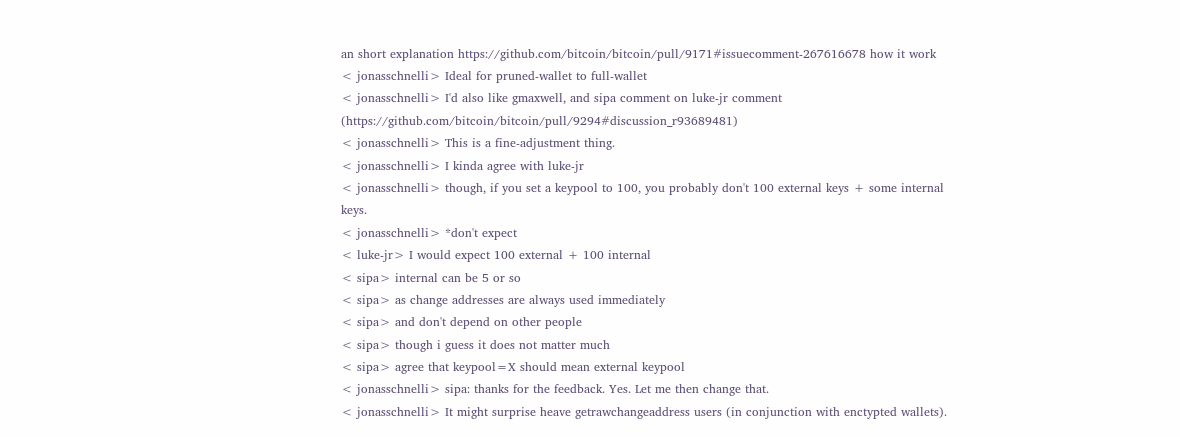an short explanation https://github.com/bitcoin/bitcoin/pull/9171#issuecomment-267616678 how it work
< jonasschnelli> Ideal for pruned-wallet to full-wallet
< jonasschnelli> I'd also like gmaxwell, and sipa comment on luke-jr comment (https://github.com/bitcoin/bitcoin/pull/9294#discussion_r93689481)
< jonasschnelli> This is a fine-adjustment thing.
< jonasschnelli> I kinda agree with luke-jr
< jonasschnelli> though, if you set a keypool to 100, you probably don't 100 external keys + some internal keys.
< jonasschnelli> *don't expect
< luke-jr> I would expect 100 external + 100 internal
< sipa> internal can be 5 or so
< sipa> as change addresses are always used immediately
< sipa> and don't depend on other people
< sipa> though i guess it does not matter much
< sipa> agree that keypool=X should mean external keypool
< jonasschnelli> sipa: thanks for the feedback. Yes. Let me then change that.
< jonasschnelli> It might surprise heave getrawchangeaddress users (in conjunction with enctypted wallets).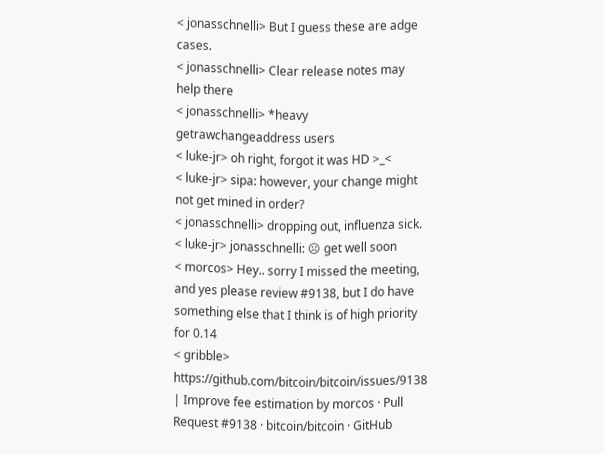< jonasschnelli> But I guess these are adge cases.
< jonasschnelli> Clear release notes may help there
< jonasschnelli> *heavy getrawchangeaddress users
< luke-jr> oh right, forgot it was HD >_<
< luke-jr> sipa: however, your change might not get mined in order?
< jonasschnelli> dropping out, influenza sick.
< luke-jr> jonasschnelli: ☹ get well soon
< morcos> Hey.. sorry I missed the meeting, and yes please review #9138, but I do have something else that I think is of high priority for 0.14
< gribble> https://github.com/bitcoin/bitcoin/issues/9138 | Improve fee estimation by morcos · Pull Request #9138 · bitcoin/bitcoin · GitHub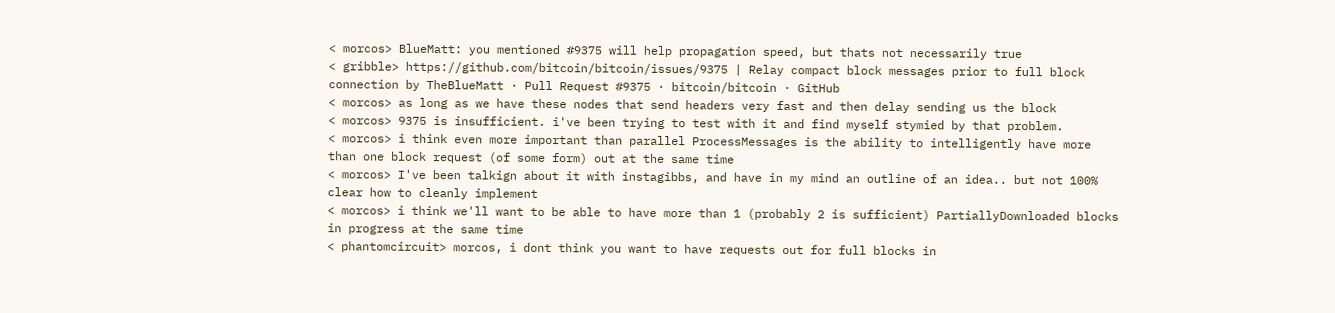< morcos> BlueMatt: you mentioned #9375 will help propagation speed, but thats not necessarily true
< gribble> https://github.com/bitcoin/bitcoin/issues/9375 | Relay compact block messages prior to full block connection by TheBlueMatt · Pull Request #9375 · bitcoin/bitcoin · GitHub
< morcos> as long as we have these nodes that send headers very fast and then delay sending us the block
< morcos> 9375 is insufficient. i've been trying to test with it and find myself stymied by that problem.
< morcos> i think even more important than parallel ProcessMessages is the ability to intelligently have more than one block request (of some form) out at the same time
< morcos> I've been talkign about it with instagibbs, and have in my mind an outline of an idea.. but not 100% clear how to cleanly implement
< morcos> i think we'll want to be able to have more than 1 (probably 2 is sufficient) PartiallyDownloaded blocks in progress at the same time
< phantomcircuit> morcos, i dont think you want to have requests out for full blocks in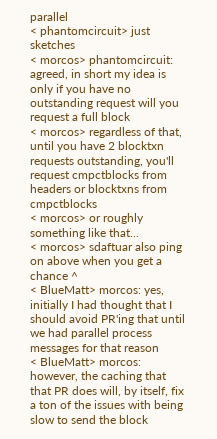parallel
< phantomcircuit> just sketches
< morcos> phantomcircuit: agreed, in short my idea is only if you have no outstanding request will you request a full block
< morcos> regardless of that, until you have 2 blocktxn requests outstanding, you'll request cmpctblocks from headers or blocktxns from cmpctblocks
< morcos> or roughly something like that...
< morcos> sdaftuar also ping on above when you get a chance ^
< BlueMatt> morcos: yes, initially I had thought that I should avoid PR'ing that until we had parallel process messages for that reason
< BlueMatt> morcos: however, the caching that that PR does will, by itself, fix a ton of the issues with being slow to send the block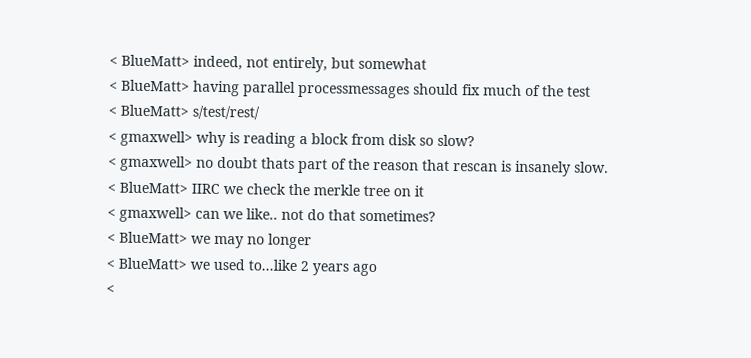< BlueMatt> indeed, not entirely, but somewhat
< BlueMatt> having parallel processmessages should fix much of the test
< BlueMatt> s/test/rest/
< gmaxwell> why is reading a block from disk so slow?
< gmaxwell> no doubt thats part of the reason that rescan is insanely slow.
< BlueMatt> IIRC we check the merkle tree on it
< gmaxwell> can we like.. not do that sometimes?
< BlueMatt> we may no longer
< BlueMatt> we used to...like 2 years ago
<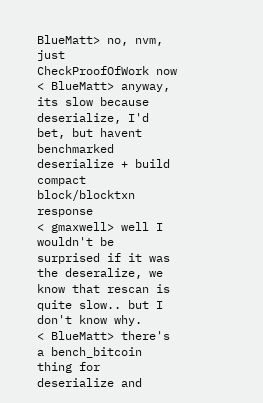BlueMatt> no, nvm, just CheckProofOfWork now
< BlueMatt> anyway, its slow because deserialize, I'd bet, but havent benchmarked deserialize + build compact block/blocktxn response
< gmaxwell> well I wouldn't be surprised if it was the deseralize, we know that rescan is quite slow.. but I don't know why.
< BlueMatt> there's a bench_bitcoin thing for deserialize and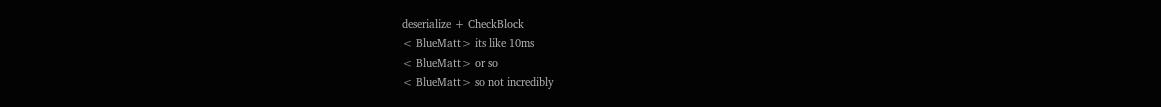deserialize + CheckBlock
< BlueMatt> its like 10ms
< BlueMatt> or so
< BlueMatt> so not incredibly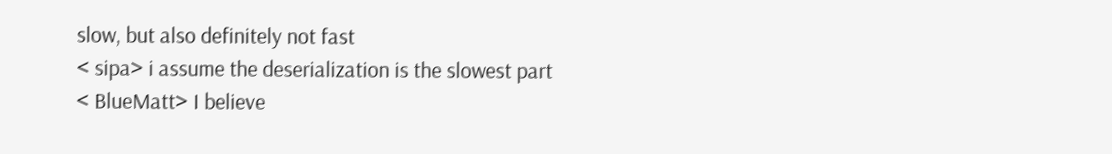slow, but also definitely not fast
< sipa> i assume the deserialization is the slowest part
< BlueMatt> I believe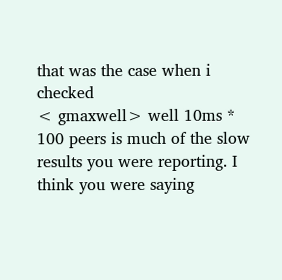that was the case when i checked
< gmaxwell> well 10ms * 100 peers is much of the slow results you were reporting. I think you were saying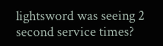lightsword was seeing 2 second service times?